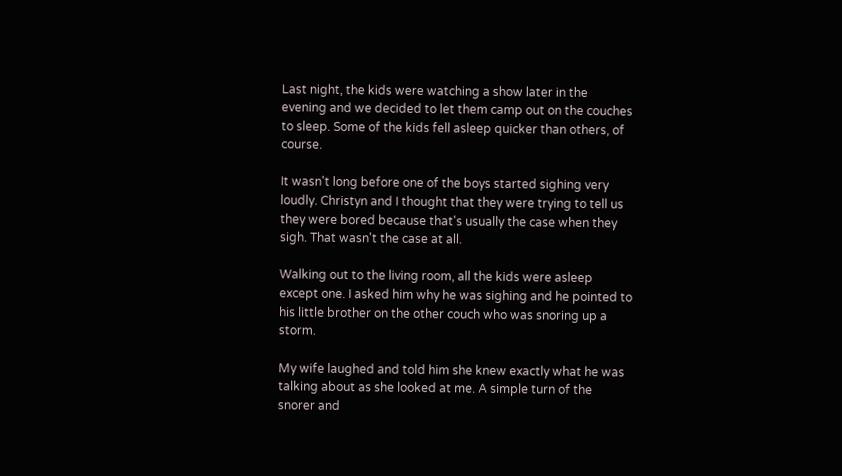Last night, the kids were watching a show later in the evening and we decided to let them camp out on the couches to sleep. Some of the kids fell asleep quicker than others, of course.

It wasn't long before one of the boys started sighing very loudly. Christyn and I thought that they were trying to tell us they were bored because that's usually the case when they sigh. That wasn't the case at all.

Walking out to the living room, all the kids were asleep except one. I asked him why he was sighing and he pointed to his little brother on the other couch who was snoring up a storm.

My wife laughed and told him she knew exactly what he was talking about as she looked at me. A simple turn of the snorer and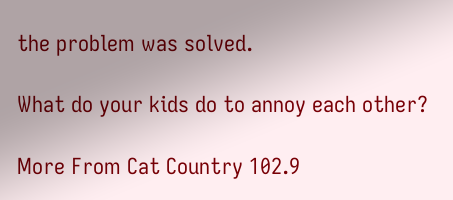the problem was solved.

What do your kids do to annoy each other?

More From Cat Country 102.9